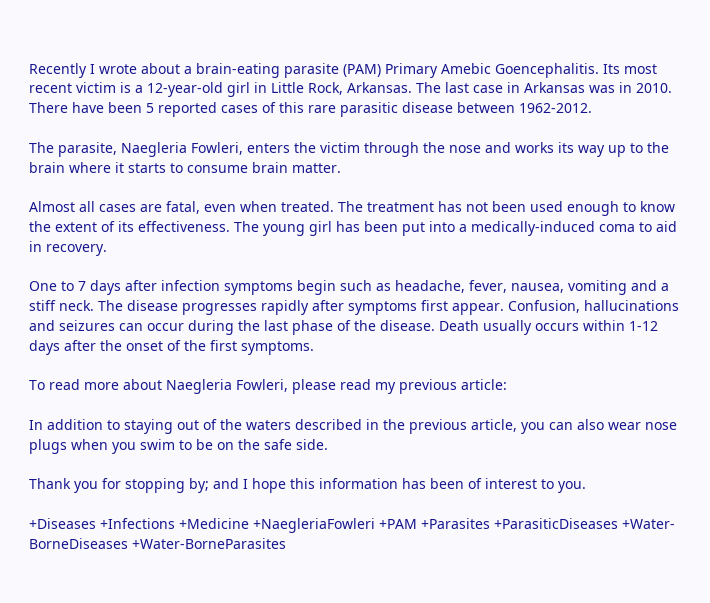Recently I wrote about a brain-eating parasite (PAM) Primary Amebic Goencephalitis. Its most recent victim is a 12-year-old girl in Little Rock, Arkansas. The last case in Arkansas was in 2010. There have been 5 reported cases of this rare parasitic disease between 1962-2012.

The parasite, Naegleria Fowleri, enters the victim through the nose and works its way up to the brain where it starts to consume brain matter.

Almost all cases are fatal, even when treated. The treatment has not been used enough to know the extent of its effectiveness. The young girl has been put into a medically-induced coma to aid in recovery.

One to 7 days after infection symptoms begin such as headache, fever, nausea, vomiting and a stiff neck. The disease progresses rapidly after symptoms first appear. Confusion, hallucinations and seizures can occur during the last phase of the disease. Death usually occurs within 1-12 days after the onset of the first symptoms.

To read more about Naegleria Fowleri, please read my previous article:

In addition to staying out of the waters described in the previous article, you can also wear nose plugs when you swim to be on the safe side.

Thank you for stopping by; and I hope this information has been of interest to you.

+Diseases +Infections +Medicine +NaegleriaFowleri +PAM +Parasites +ParasiticDiseases +Water-BorneDiseases +Water-BorneParasites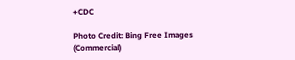+CDC

Photo Credit: Bing Free Images (Commercial)